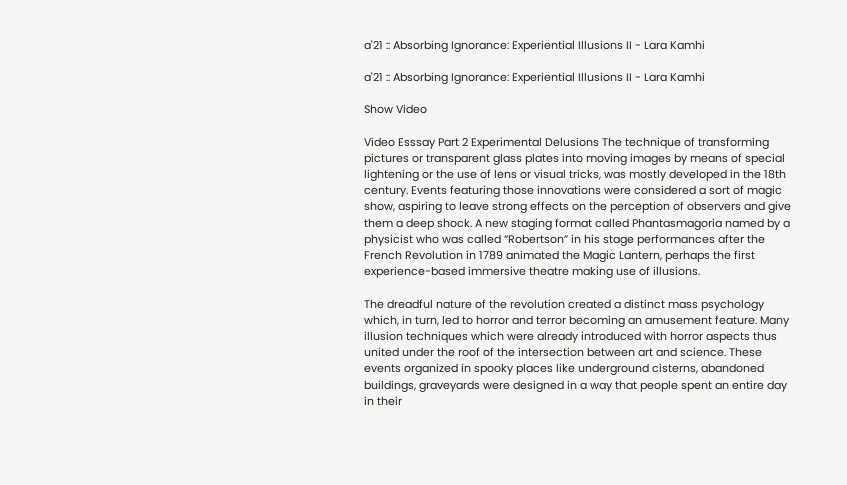a'21 :: Absorbing Ignorance: Experiential Illusions II - Lara Kamhi

a'21 :: Absorbing Ignorance: Experiential Illusions II - Lara Kamhi

Show Video

Video Esssay Part 2 Experimental Delusions The technique of transforming pictures or transparent glass plates into moving images by means of special lightening or the use of lens or visual tricks, was mostly developed in the 18th century. Events featuring those innovations were considered a sort of magic show, aspiring to leave strong effects on the perception of observers and give them a deep shock. A new staging format called Phantasmagoria named by a physicist who was called “Robertson” in his stage performances after the French Revolution in 1789 animated the Magic Lantern, perhaps the first experience-based immersive theatre making use of illusions.

The dreadful nature of the revolution created a distinct mass psychology which, in turn, led to horror and terror becoming an amusement feature. Many illusion techniques which were already introduced with horror aspects thus united under the roof of the intersection between art and science. These events organized in spooky places like underground cisterns, abandoned buildings, graveyards were designed in a way that people spent an entire day in their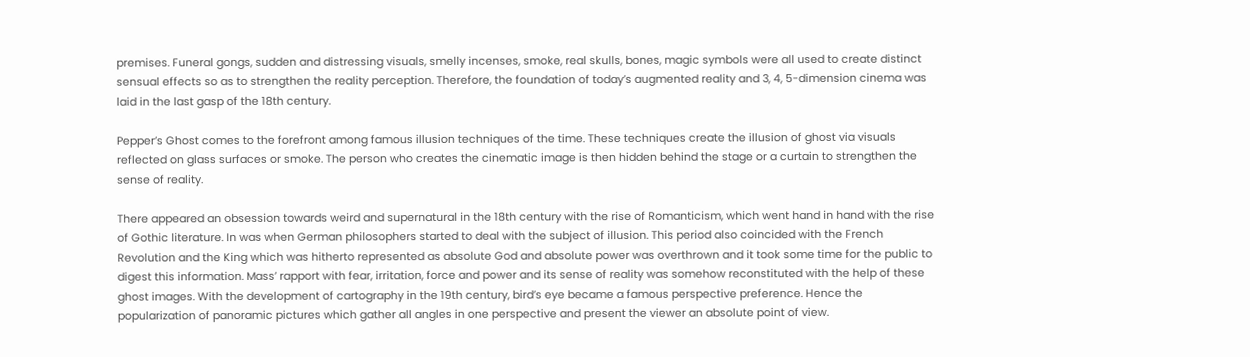premises. Funeral gongs, sudden and distressing visuals, smelly incenses, smoke, real skulls, bones, magic symbols were all used to create distinct sensual effects so as to strengthen the reality perception. Therefore, the foundation of today’s augmented reality and 3, 4, 5-dimension cinema was laid in the last gasp of the 18th century.

Pepper’s Ghost comes to the forefront among famous illusion techniques of the time. These techniques create the illusion of ghost via visuals reflected on glass surfaces or smoke. The person who creates the cinematic image is then hidden behind the stage or a curtain to strengthen the sense of reality.

There appeared an obsession towards weird and supernatural in the 18th century with the rise of Romanticism, which went hand in hand with the rise of Gothic literature. In was when German philosophers started to deal with the subject of illusion. This period also coincided with the French Revolution and the King which was hitherto represented as absolute God and absolute power was overthrown and it took some time for the public to digest this information. Mass’ rapport with fear, irritation, force and power and its sense of reality was somehow reconstituted with the help of these ghost images. With the development of cartography in the 19th century, bird’s eye became a famous perspective preference. Hence the popularization of panoramic pictures which gather all angles in one perspective and present the viewer an absolute point of view.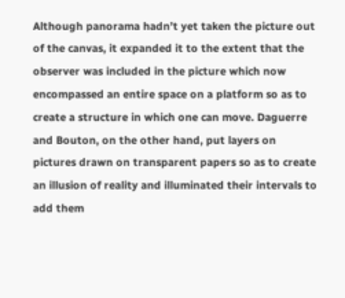Although panorama hadn’t yet taken the picture out of the canvas, it expanded it to the extent that the observer was included in the picture which now encompassed an entire space on a platform so as to create a structure in which one can move. Daguerre and Bouton, on the other hand, put layers on pictures drawn on transparent papers so as to create an illusion of reality and illuminated their intervals to add them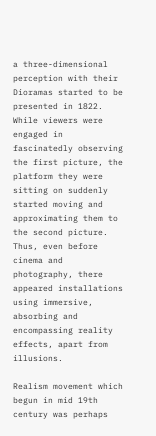a three-dimensional perception with their Dioramas started to be presented in 1822. While viewers were engaged in fascinatedly observing the first picture, the platform they were sitting on suddenly started moving and approximating them to the second picture. Thus, even before cinema and photography, there appeared installations using immersive, absorbing and encompassing reality effects, apart from illusions.

Realism movement which begun in mid 19th century was perhaps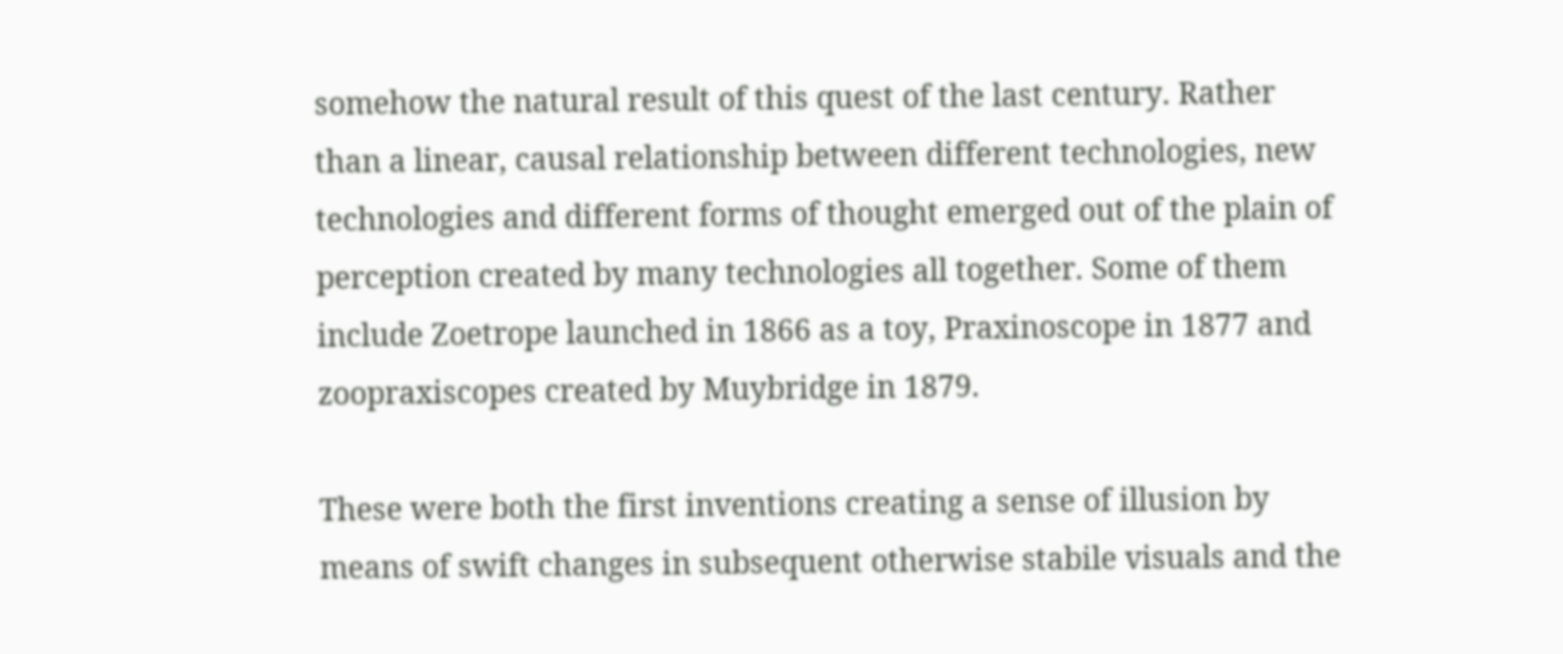somehow the natural result of this quest of the last century. Rather than a linear, causal relationship between different technologies, new technologies and different forms of thought emerged out of the plain of perception created by many technologies all together. Some of them include Zoetrope launched in 1866 as a toy, Praxinoscope in 1877 and zoopraxiscopes created by Muybridge in 1879.

These were both the first inventions creating a sense of illusion by means of swift changes in subsequent otherwise stabile visuals and the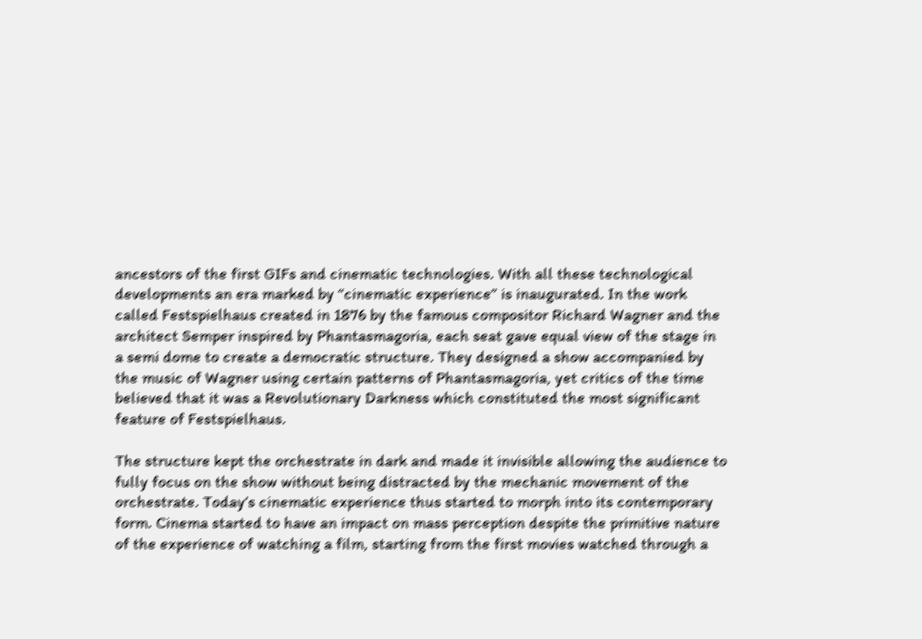ancestors of the first GIFs and cinematic technologies. With all these technological developments an era marked by “cinematic experience” is inaugurated. In the work called Festspielhaus created in 1876 by the famous compositor Richard Wagner and the architect Semper inspired by Phantasmagoria, each seat gave equal view of the stage in a semi dome to create a democratic structure. They designed a show accompanied by the music of Wagner using certain patterns of Phantasmagoria, yet critics of the time believed that it was a Revolutionary Darkness which constituted the most significant feature of Festspielhaus.

The structure kept the orchestrate in dark and made it invisible allowing the audience to fully focus on the show without being distracted by the mechanic movement of the orchestrate. Today’s cinematic experience thus started to morph into its contemporary form. Cinema started to have an impact on mass perception despite the primitive nature of the experience of watching a film, starting from the first movies watched through a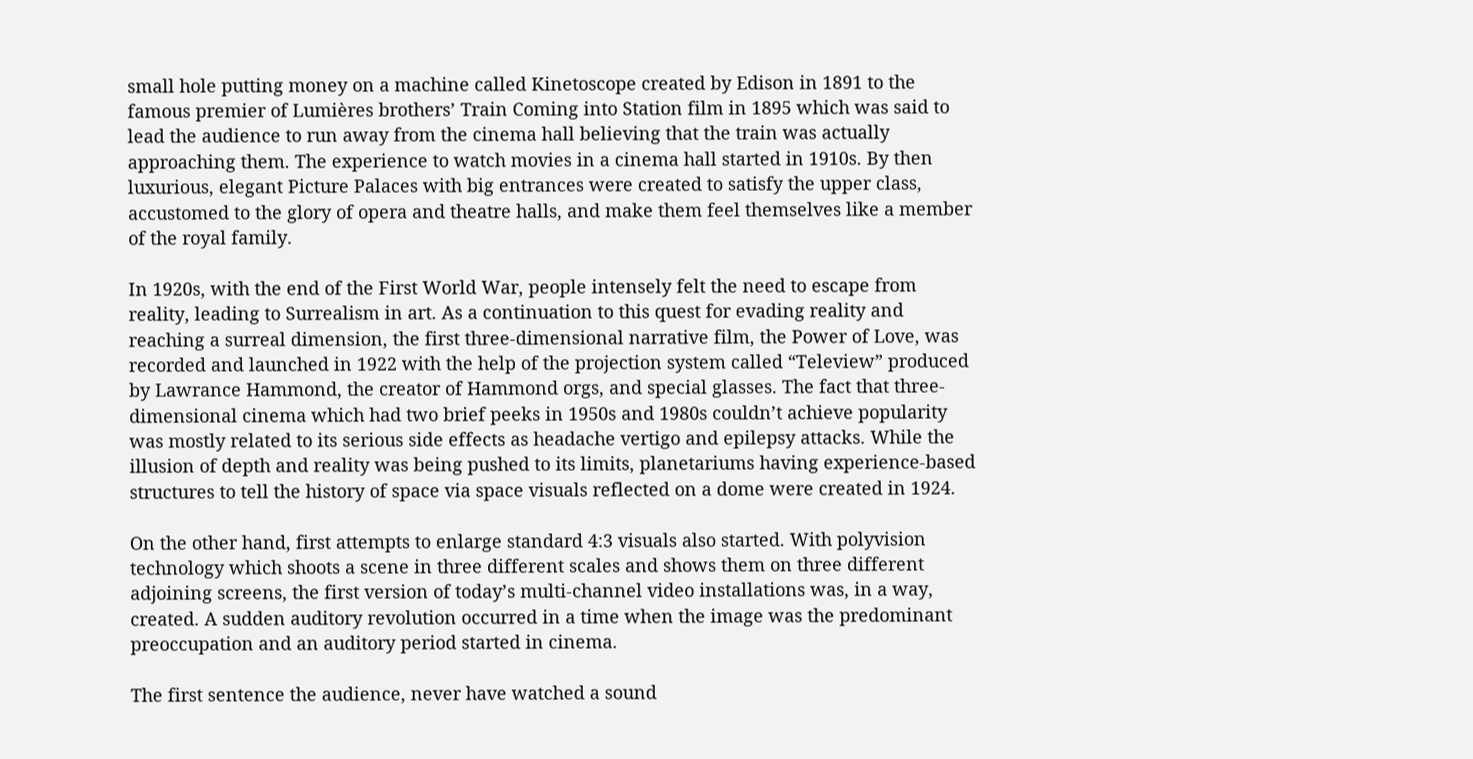small hole putting money on a machine called Kinetoscope created by Edison in 1891 to the famous premier of Lumières brothers’ Train Coming into Station film in 1895 which was said to lead the audience to run away from the cinema hall believing that the train was actually approaching them. The experience to watch movies in a cinema hall started in 1910s. By then luxurious, elegant Picture Palaces with big entrances were created to satisfy the upper class, accustomed to the glory of opera and theatre halls, and make them feel themselves like a member of the royal family.

In 1920s, with the end of the First World War, people intensely felt the need to escape from reality, leading to Surrealism in art. As a continuation to this quest for evading reality and reaching a surreal dimension, the first three-dimensional narrative film, the Power of Love, was recorded and launched in 1922 with the help of the projection system called “Teleview” produced by Lawrance Hammond, the creator of Hammond orgs, and special glasses. The fact that three-dimensional cinema which had two brief peeks in 1950s and 1980s couldn’t achieve popularity was mostly related to its serious side effects as headache vertigo and epilepsy attacks. While the illusion of depth and reality was being pushed to its limits, planetariums having experience-based structures to tell the history of space via space visuals reflected on a dome were created in 1924.

On the other hand, first attempts to enlarge standard 4:3 visuals also started. With polyvision technology which shoots a scene in three different scales and shows them on three different adjoining screens, the first version of today’s multi-channel video installations was, in a way, created. A sudden auditory revolution occurred in a time when the image was the predominant preoccupation and an auditory period started in cinema.

The first sentence the audience, never have watched a sound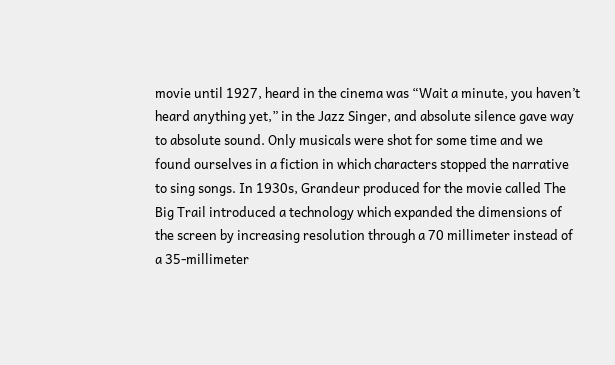movie until 1927, heard in the cinema was “Wait a minute, you haven’t heard anything yet,” in the Jazz Singer, and absolute silence gave way to absolute sound. Only musicals were shot for some time and we found ourselves in a fiction in which characters stopped the narrative to sing songs. In 1930s, Grandeur produced for the movie called The Big Trail introduced a technology which expanded the dimensions of the screen by increasing resolution through a 70 millimeter instead of a 35-millimeter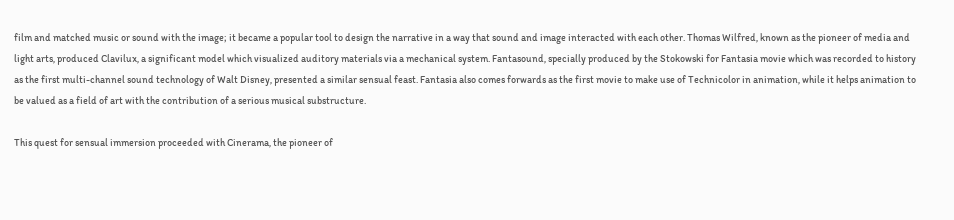film and matched music or sound with the image; it became a popular tool to design the narrative in a way that sound and image interacted with each other. Thomas Wilfred, known as the pioneer of media and light arts, produced Clavilux, a significant model which visualized auditory materials via a mechanical system. Fantasound, specially produced by the Stokowski for Fantasia movie which was recorded to history as the first multi-channel sound technology of Walt Disney, presented a similar sensual feast. Fantasia also comes forwards as the first movie to make use of Technicolor in animation, while it helps animation to be valued as a field of art with the contribution of a serious musical substructure.

This quest for sensual immersion proceeded with Cinerama, the pioneer of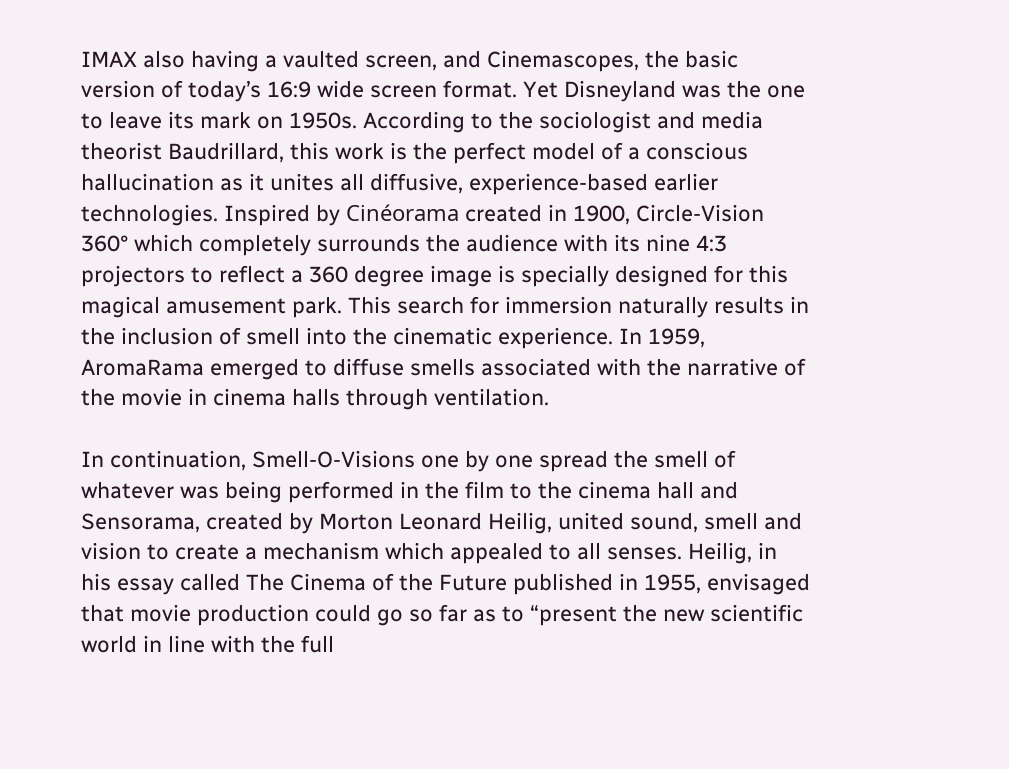IMAX also having a vaulted screen, and Cinemascopes, the basic version of today’s 16:9 wide screen format. Yet Disneyland was the one to leave its mark on 1950s. According to the sociologist and media theorist Baudrillard, this work is the perfect model of a conscious hallucination as it unites all diffusive, experience-based earlier technologies. Inspired by Cinéorama created in 1900, Circle-Vision 360° which completely surrounds the audience with its nine 4:3 projectors to reflect a 360 degree image is specially designed for this magical amusement park. This search for immersion naturally results in the inclusion of smell into the cinematic experience. In 1959, AromaRama emerged to diffuse smells associated with the narrative of the movie in cinema halls through ventilation.

In continuation, Smell-O-Visions one by one spread the smell of whatever was being performed in the film to the cinema hall and Sensorama, created by Morton Leonard Heilig, united sound, smell and vision to create a mechanism which appealed to all senses. Heilig, in his essay called The Cinema of the Future published in 1955, envisaged that movie production could go so far as to “present the new scientific world in line with the full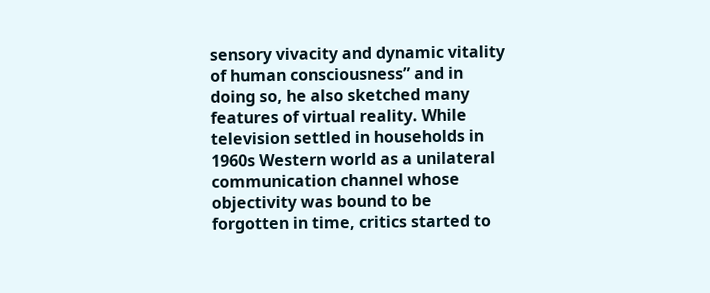sensory vivacity and dynamic vitality of human consciousness” and in doing so, he also sketched many features of virtual reality. While television settled in households in 1960s Western world as a unilateral communication channel whose objectivity was bound to be forgotten in time, critics started to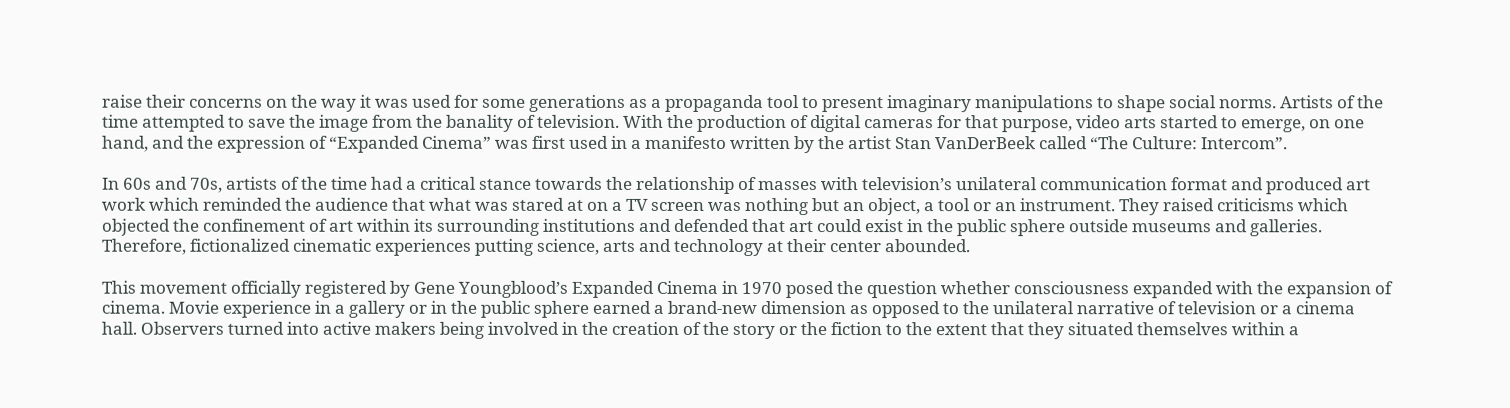raise their concerns on the way it was used for some generations as a propaganda tool to present imaginary manipulations to shape social norms. Artists of the time attempted to save the image from the banality of television. With the production of digital cameras for that purpose, video arts started to emerge, on one hand, and the expression of “Expanded Cinema” was first used in a manifesto written by the artist Stan VanDerBeek called “The Culture: Intercom”.

In 60s and 70s, artists of the time had a critical stance towards the relationship of masses with television’s unilateral communication format and produced art work which reminded the audience that what was stared at on a TV screen was nothing but an object, a tool or an instrument. They raised criticisms which objected the confinement of art within its surrounding institutions and defended that art could exist in the public sphere outside museums and galleries. Therefore, fictionalized cinematic experiences putting science, arts and technology at their center abounded.

This movement officially registered by Gene Youngblood’s Expanded Cinema in 1970 posed the question whether consciousness expanded with the expansion of cinema. Movie experience in a gallery or in the public sphere earned a brand-new dimension as opposed to the unilateral narrative of television or a cinema hall. Observers turned into active makers being involved in the creation of the story or the fiction to the extent that they situated themselves within a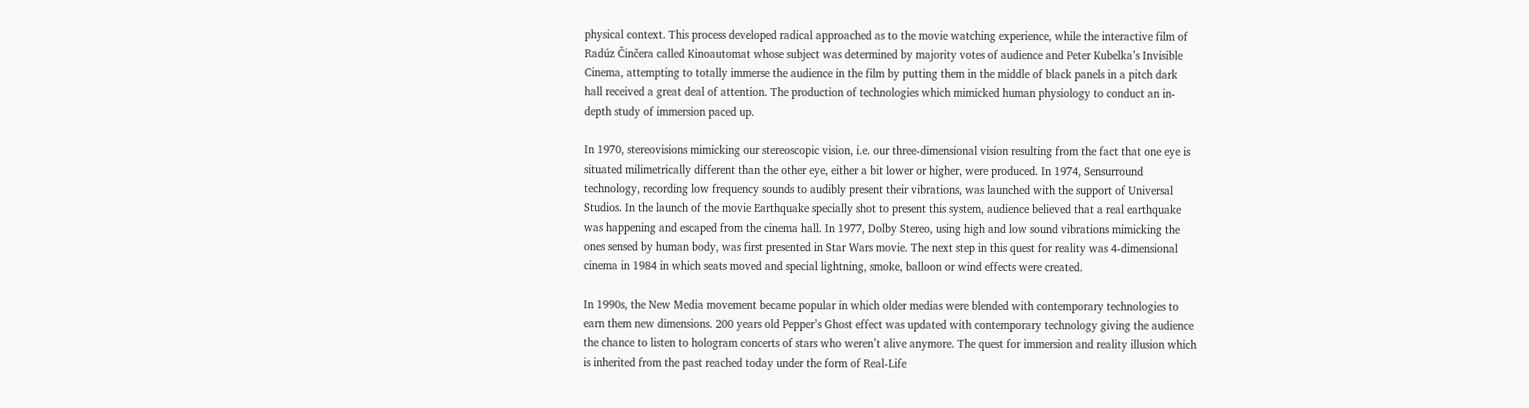physical context. This process developed radical approached as to the movie watching experience, while the interactive film of Radúz Činčera called Kinoautomat whose subject was determined by majority votes of audience and Peter Kubelka’s Invisible Cinema, attempting to totally immerse the audience in the film by putting them in the middle of black panels in a pitch dark hall received a great deal of attention. The production of technologies which mimicked human physiology to conduct an in-depth study of immersion paced up.

In 1970, stereovisions mimicking our stereoscopic vision, i.e. our three-dimensional vision resulting from the fact that one eye is situated milimetrically different than the other eye, either a bit lower or higher, were produced. In 1974, Sensurround technology, recording low frequency sounds to audibly present their vibrations, was launched with the support of Universal Studios. In the launch of the movie Earthquake specially shot to present this system, audience believed that a real earthquake was happening and escaped from the cinema hall. In 1977, Dolby Stereo, using high and low sound vibrations mimicking the ones sensed by human body, was first presented in Star Wars movie. The next step in this quest for reality was 4-dimensional cinema in 1984 in which seats moved and special lightning, smoke, balloon or wind effects were created.

In 1990s, the New Media movement became popular in which older medias were blended with contemporary technologies to earn them new dimensions. 200 years old Pepper’s Ghost effect was updated with contemporary technology giving the audience the chance to listen to hologram concerts of stars who weren’t alive anymore. The quest for immersion and reality illusion which is inherited from the past reached today under the form of Real-Life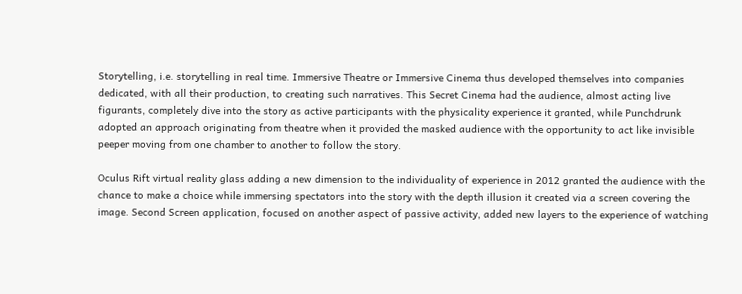Storytelling, i.e. storytelling in real time. Immersive Theatre or Immersive Cinema thus developed themselves into companies dedicated, with all their production, to creating such narratives. This Secret Cinema had the audience, almost acting live figurants, completely dive into the story as active participants with the physicality experience it granted, while Punchdrunk adopted an approach originating from theatre when it provided the masked audience with the opportunity to act like invisible peeper moving from one chamber to another to follow the story.

Oculus Rift virtual reality glass adding a new dimension to the individuality of experience in 2012 granted the audience with the chance to make a choice while immersing spectators into the story with the depth illusion it created via a screen covering the image. Second Screen application, focused on another aspect of passive activity, added new layers to the experience of watching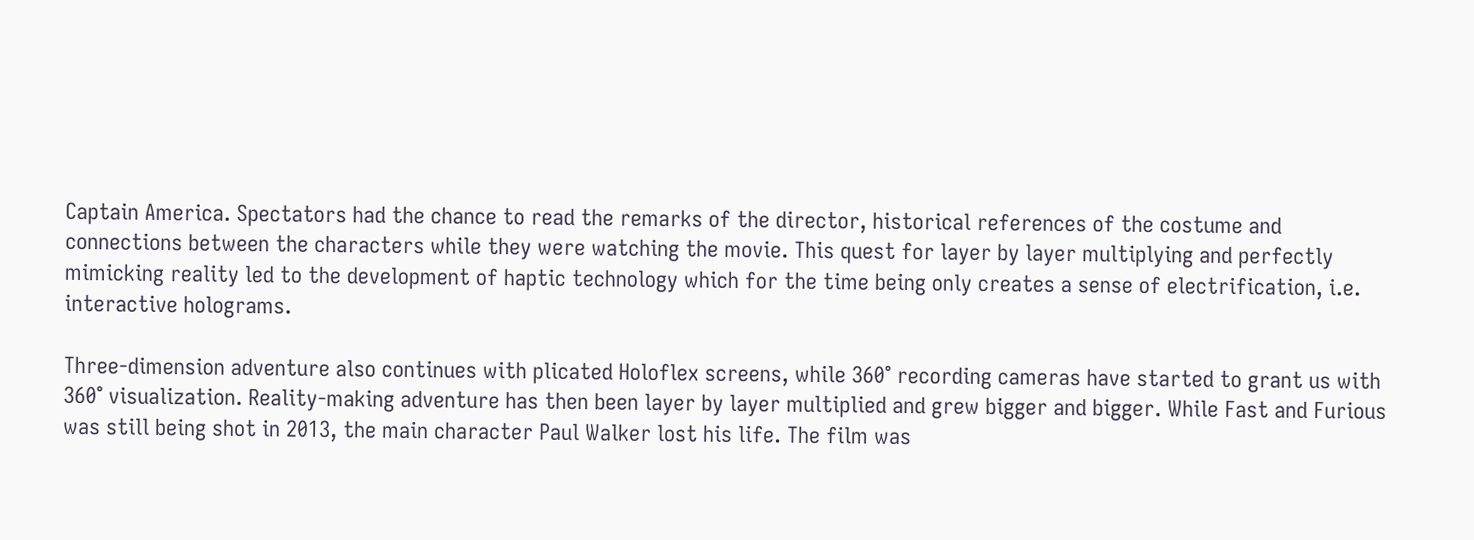Captain America. Spectators had the chance to read the remarks of the director, historical references of the costume and connections between the characters while they were watching the movie. This quest for layer by layer multiplying and perfectly mimicking reality led to the development of haptic technology which for the time being only creates a sense of electrification, i.e. interactive holograms.

Three-dimension adventure also continues with plicated Holoflex screens, while 360° recording cameras have started to grant us with 360° visualization. Reality-making adventure has then been layer by layer multiplied and grew bigger and bigger. While Fast and Furious was still being shot in 2013, the main character Paul Walker lost his life. The film was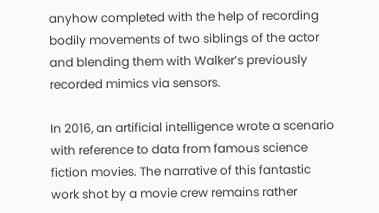anyhow completed with the help of recording bodily movements of two siblings of the actor and blending them with Walker’s previously recorded mimics via sensors.

In 2016, an artificial intelligence wrote a scenario with reference to data from famous science fiction movies. The narrative of this fantastic work shot by a movie crew remains rather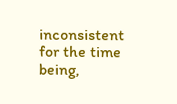inconsistent for the time being,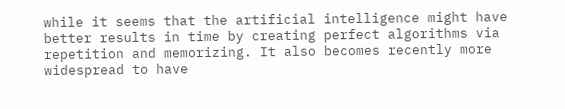while it seems that the artificial intelligence might have better results in time by creating perfect algorithms via repetition and memorizing. It also becomes recently more widespread to have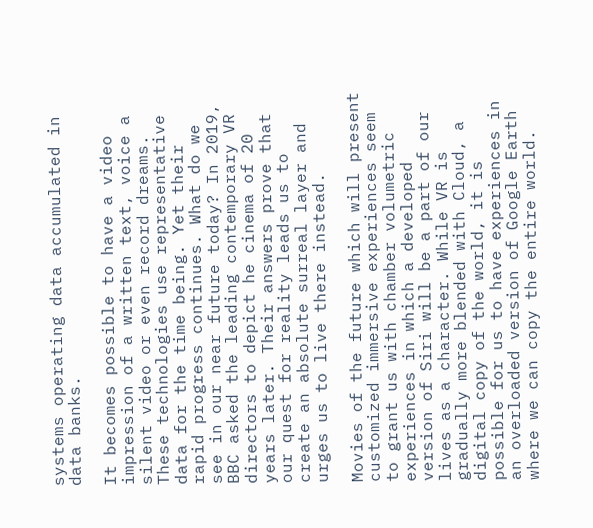systems operating data accumulated in data banks.

It becomes possible to have a video impression of a written text, voice a silent video or even record dreams. These technologies use representative data for the time being. Yet their rapid progress continues. What do we see in our near future today? In 2019, BBC asked the leading contemporary VR directors to depict he cinema of 20 years later. Their answers prove that our quest for reality leads us to create an absolute surreal layer and urges us to live there instead.

Movies of the future which will present customized immersive experiences seem to grant us with chamber volumetric experiences in which a developed version of Siri will be a part of our lives as a character. While VR is gradually more blended with Cloud, a digital copy of the world, it is possible for us to have experiences in an overloaded version of Google Earth where we can copy the entire world.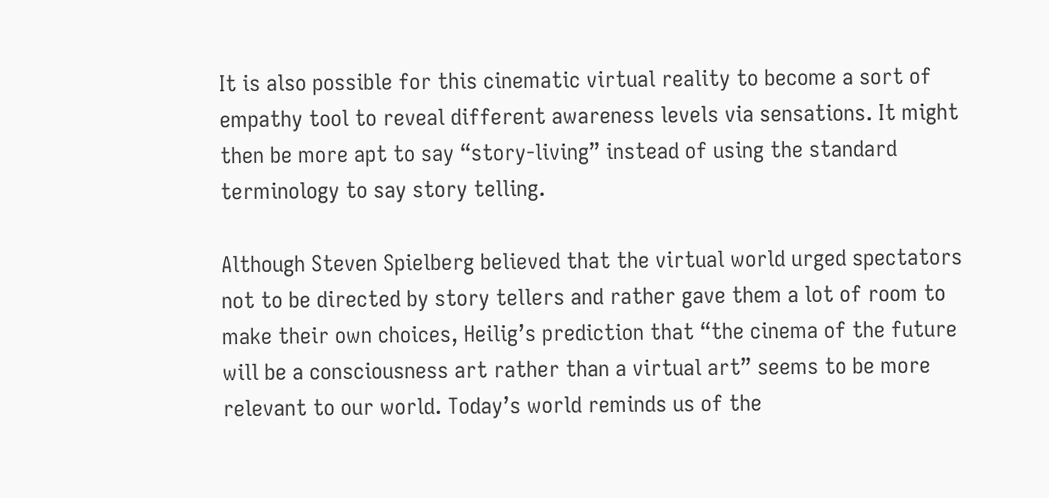It is also possible for this cinematic virtual reality to become a sort of empathy tool to reveal different awareness levels via sensations. It might then be more apt to say “story-living” instead of using the standard terminology to say story telling.

Although Steven Spielberg believed that the virtual world urged spectators not to be directed by story tellers and rather gave them a lot of room to make their own choices, Heilig’s prediction that “the cinema of the future will be a consciousness art rather than a virtual art” seems to be more relevant to our world. Today’s world reminds us of the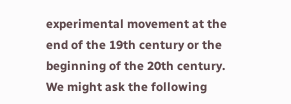experimental movement at the end of the 19th century or the beginning of the 20th century. We might ask the following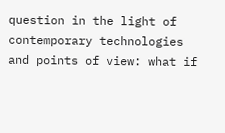question in the light of contemporary technologies and points of view: what if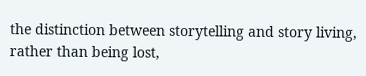the distinction between storytelling and story living, rather than being lost,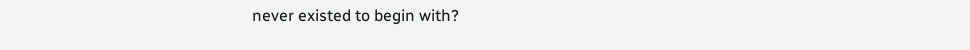never existed to begin with?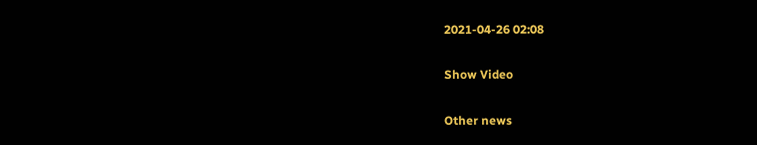2021-04-26 02:08

Show Video

Other news